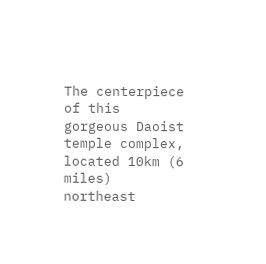The centerpiece of this gorgeous Daoist temple complex, located 10km (6 miles) northeast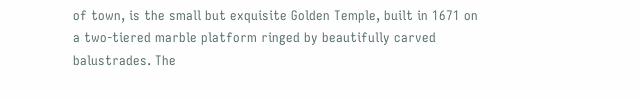of town, is the small but exquisite Golden Temple, built in 1671 on a two-tiered marble platform ringed by beautifully carved balustrades. The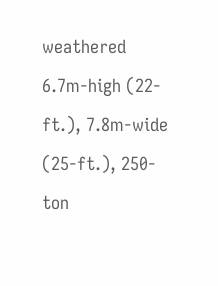weathered 6.7m-high (22-ft.), 7.8m-wide (25-ft.), 250-ton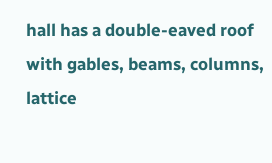hall has a double-eaved roof with gables, beams, columns, lattice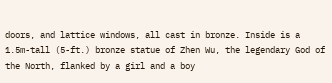doors, and lattice windows, all cast in bronze. Inside is a 1.5m-tall (5-ft.) bronze statue of Zhen Wu, the legendary God of the North, flanked by a girl and a boy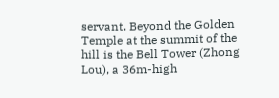servant. Beyond the Golden Temple at the summit of the hill is the Bell Tower (Zhong Lou), a 36m-high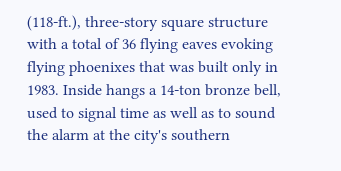(118-ft.), three-story square structure with a total of 36 flying eaves evoking flying phoenixes that was built only in 1983. Inside hangs a 14-ton bronze bell, used to signal time as well as to sound the alarm at the city's southern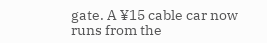gate. A ¥15 cable car now runs from the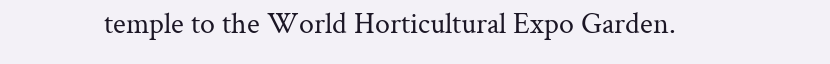temple to the World Horticultural Expo Garden.